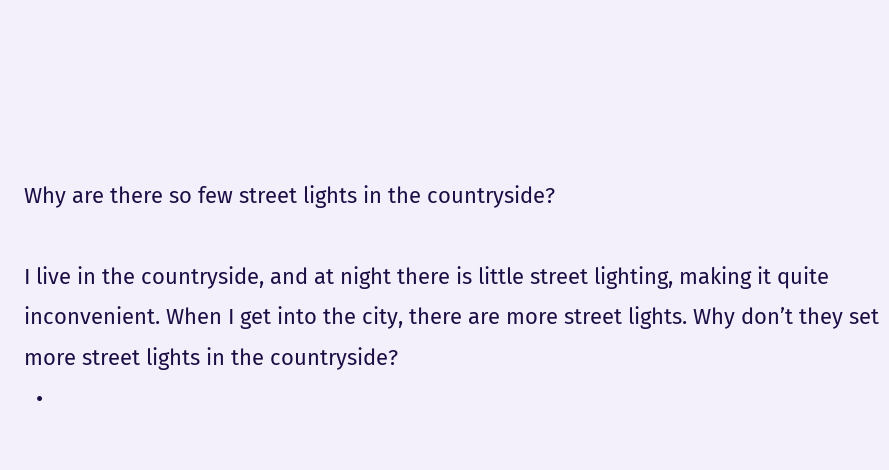Why are there so few street lights in the countryside?

I live in the countryside, and at night there is little street lighting, making it quite inconvenient. When I get into the city, there are more street lights. Why don’t they set more street lights in the countryside?
  •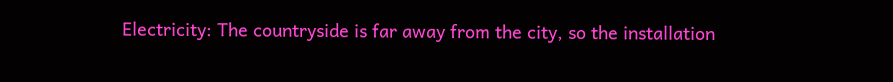Electricity: The countryside is far away from the city, so the installation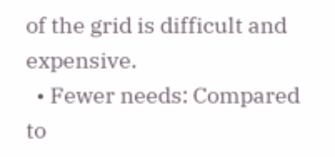of the grid is difficult and expensive.
  • Fewer needs: Compared to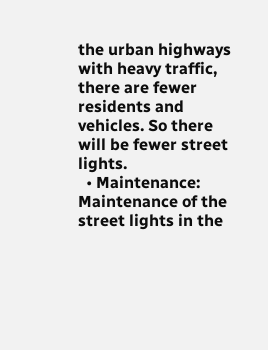the urban highways with heavy traffic, there are fewer residents and vehicles. So there will be fewer street lights.
  • Maintenance: Maintenance of the street lights in the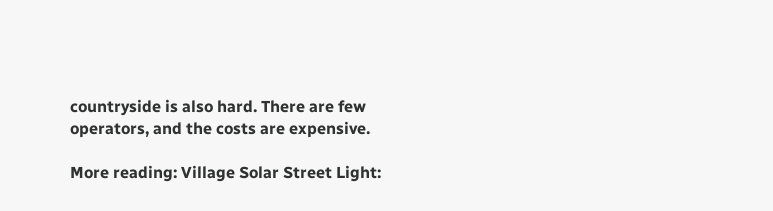countryside is also hard. There are few operators, and the costs are expensive.

More reading: Village Solar Street Light: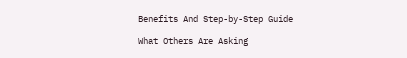Benefits And Step-by-Step Guide

What Others Are Asking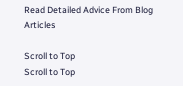Read Detailed Advice From Blog Articles

Scroll to Top
Scroll to Top